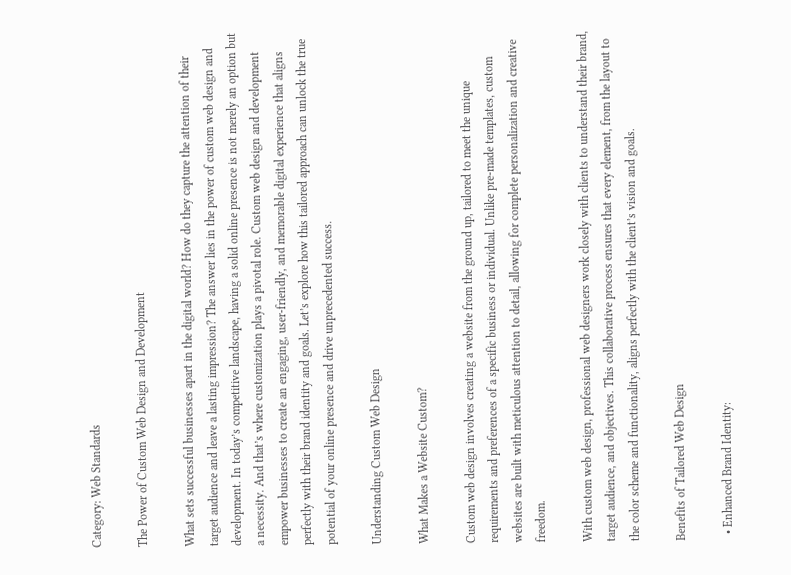Category: Web Standards

The Power of Custom Web Design and Development

What sets successful businesses apart in the digital world? How do they capture the attention of their target audience and leave a lasting impression? The answer lies in the power of custom web design and development. In today’s competitive landscape, having a solid online presence is not merely an option but a necessity. And that’s where customization plays a pivotal role. Custom web design and development empower businesses to create an engaging, user-friendly, and memorable digital experience that aligns perfectly with their brand identity and goals. Let’s explore how this tailored approach can unlock the true potential of your online presence and drive unprecedented success.

Understanding Custom Web Design

What Makes a Website Custom?

Custom web design involves creating a website from the ground up, tailored to meet the unique requirements and preferences of a specific business or individual. Unlike pre-made templates, custom websites are built with meticulous attention to detail, allowing for complete personalization and creative freedom.

With custom web design, professional web designers work closely with clients to understand their brand, target audience, and objectives. This collaborative process ensures that every element, from the layout to the color scheme and functionality, aligns perfectly with the client’s vision and goals.

Benefits of Tailored Web Design

  • Enhanced Brand Identity: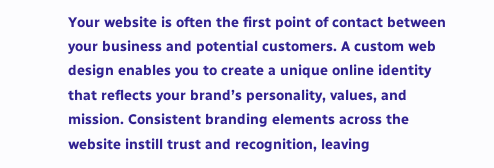Your website is often the first point of contact between your business and potential customers. A custom web design enables you to create a unique online identity that reflects your brand’s personality, values, and mission. Consistent branding elements across the website instill trust and recognition, leaving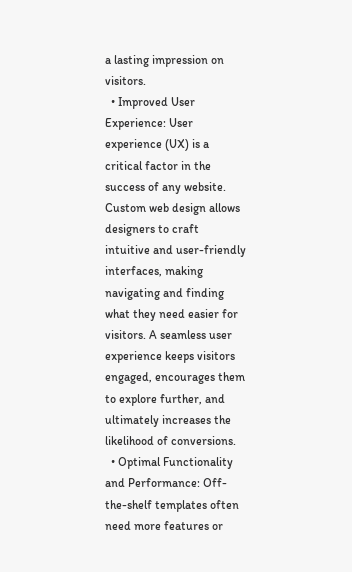a lasting impression on visitors.
  • Improved User Experience: User experience (UX) is a critical factor in the success of any website. Custom web design allows designers to craft intuitive and user-friendly interfaces, making navigating and finding what they need easier for visitors. A seamless user experience keeps visitors engaged, encourages them to explore further, and ultimately increases the likelihood of conversions.
  • Optimal Functionality and Performance: Off-the-shelf templates often need more features or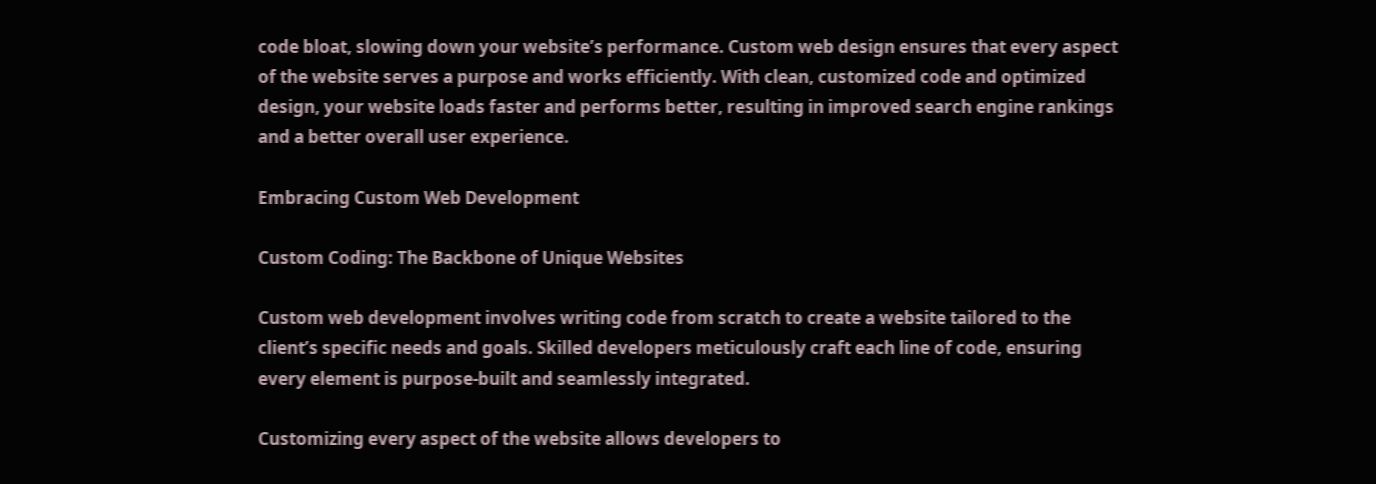code bloat, slowing down your website’s performance. Custom web design ensures that every aspect of the website serves a purpose and works efficiently. With clean, customized code and optimized design, your website loads faster and performs better, resulting in improved search engine rankings and a better overall user experience.

Embracing Custom Web Development

Custom Coding: The Backbone of Unique Websites

Custom web development involves writing code from scratch to create a website tailored to the client’s specific needs and goals. Skilled developers meticulously craft each line of code, ensuring every element is purpose-built and seamlessly integrated.

Customizing every aspect of the website allows developers to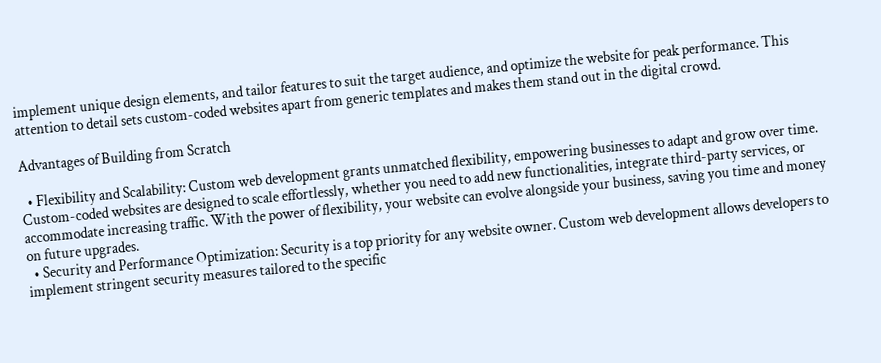implement unique design elements, and tailor features to suit the target audience, and optimize the website for peak performance. This attention to detail sets custom-coded websites apart from generic templates and makes them stand out in the digital crowd.

Advantages of Building from Scratch

  • Flexibility and Scalability: Custom web development grants unmatched flexibility, empowering businesses to adapt and grow over time. Custom-coded websites are designed to scale effortlessly, whether you need to add new functionalities, integrate third-party services, or accommodate increasing traffic. With the power of flexibility, your website can evolve alongside your business, saving you time and money on future upgrades.
  • Security and Performance Optimization: Security is a top priority for any website owner. Custom web development allows developers to implement stringent security measures tailored to the specific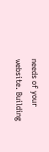needs of your website. Building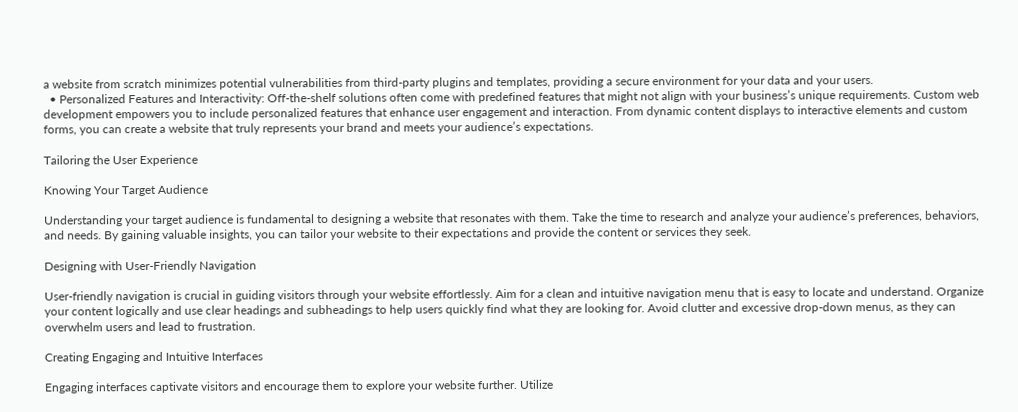a website from scratch minimizes potential vulnerabilities from third-party plugins and templates, providing a secure environment for your data and your users.
  • Personalized Features and Interactivity: Off-the-shelf solutions often come with predefined features that might not align with your business’s unique requirements. Custom web development empowers you to include personalized features that enhance user engagement and interaction. From dynamic content displays to interactive elements and custom forms, you can create a website that truly represents your brand and meets your audience’s expectations.

Tailoring the User Experience

Knowing Your Target Audience

Understanding your target audience is fundamental to designing a website that resonates with them. Take the time to research and analyze your audience’s preferences, behaviors, and needs. By gaining valuable insights, you can tailor your website to their expectations and provide the content or services they seek.

Designing with User-Friendly Navigation

User-friendly navigation is crucial in guiding visitors through your website effortlessly. Aim for a clean and intuitive navigation menu that is easy to locate and understand. Organize your content logically and use clear headings and subheadings to help users quickly find what they are looking for. Avoid clutter and excessive drop-down menus, as they can overwhelm users and lead to frustration.

Creating Engaging and Intuitive Interfaces

Engaging interfaces captivate visitors and encourage them to explore your website further. Utilize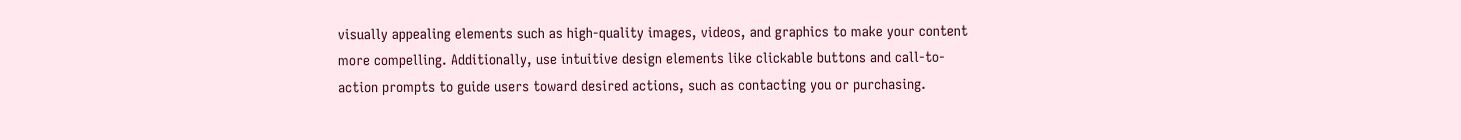visually appealing elements such as high-quality images, videos, and graphics to make your content more compelling. Additionally, use intuitive design elements like clickable buttons and call-to-action prompts to guide users toward desired actions, such as contacting you or purchasing.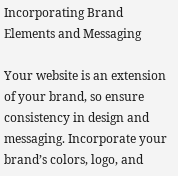Incorporating Brand Elements and Messaging

Your website is an extension of your brand, so ensure consistency in design and messaging. Incorporate your brand’s colors, logo, and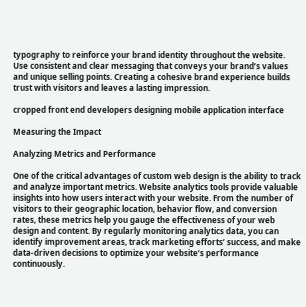typography to reinforce your brand identity throughout the website. Use consistent and clear messaging that conveys your brand’s values and unique selling points. Creating a cohesive brand experience builds trust with visitors and leaves a lasting impression.

cropped front end developers designing mobile application interface

Measuring the Impact

Analyzing Metrics and Performance

One of the critical advantages of custom web design is the ability to track and analyze important metrics. Website analytics tools provide valuable insights into how users interact with your website. From the number of visitors to their geographic location, behavior flow, and conversion rates, these metrics help you gauge the effectiveness of your web design and content. By regularly monitoring analytics data, you can identify improvement areas, track marketing efforts’ success, and make data-driven decisions to optimize your website’s performance continuously.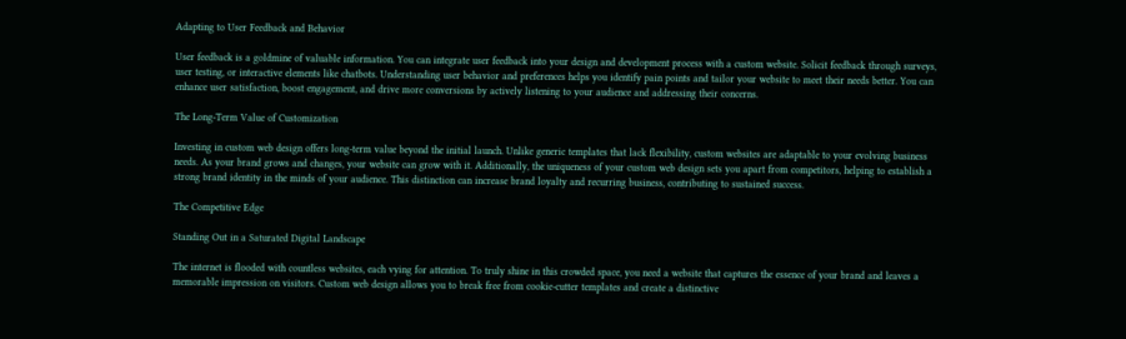Adapting to User Feedback and Behavior

User feedback is a goldmine of valuable information. You can integrate user feedback into your design and development process with a custom website. Solicit feedback through surveys, user testing, or interactive elements like chatbots. Understanding user behavior and preferences helps you identify pain points and tailor your website to meet their needs better. You can enhance user satisfaction, boost engagement, and drive more conversions by actively listening to your audience and addressing their concerns.

The Long-Term Value of Customization

Investing in custom web design offers long-term value beyond the initial launch. Unlike generic templates that lack flexibility, custom websites are adaptable to your evolving business needs. As your brand grows and changes, your website can grow with it. Additionally, the uniqueness of your custom web design sets you apart from competitors, helping to establish a strong brand identity in the minds of your audience. This distinction can increase brand loyalty and recurring business, contributing to sustained success.

The Competitive Edge

Standing Out in a Saturated Digital Landscape

The internet is flooded with countless websites, each vying for attention. To truly shine in this crowded space, you need a website that captures the essence of your brand and leaves a memorable impression on visitors. Custom web design allows you to break free from cookie-cutter templates and create a distinctive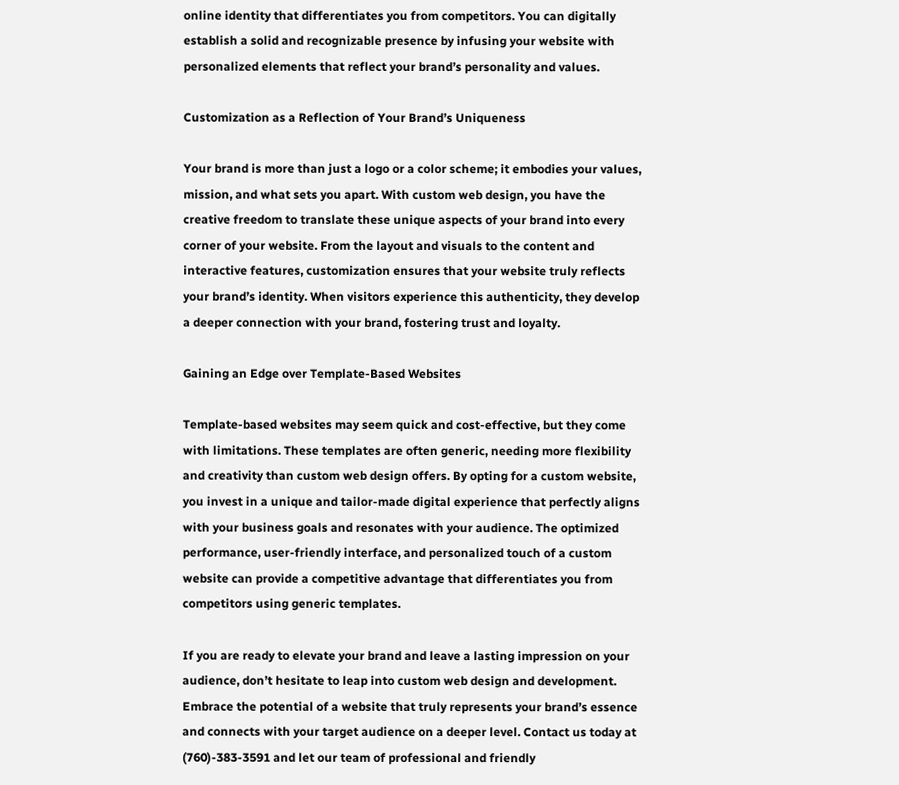online identity that differentiates you from competitors. You can digitally establish a solid and recognizable presence by infusing your website with personalized elements that reflect your brand’s personality and values.

Customization as a Reflection of Your Brand’s Uniqueness

Your brand is more than just a logo or a color scheme; it embodies your values, mission, and what sets you apart. With custom web design, you have the creative freedom to translate these unique aspects of your brand into every corner of your website. From the layout and visuals to the content and interactive features, customization ensures that your website truly reflects your brand’s identity. When visitors experience this authenticity, they develop a deeper connection with your brand, fostering trust and loyalty.

Gaining an Edge over Template-Based Websites

Template-based websites may seem quick and cost-effective, but they come with limitations. These templates are often generic, needing more flexibility and creativity than custom web design offers. By opting for a custom website, you invest in a unique and tailor-made digital experience that perfectly aligns with your business goals and resonates with your audience. The optimized performance, user-friendly interface, and personalized touch of a custom website can provide a competitive advantage that differentiates you from competitors using generic templates.

If you are ready to elevate your brand and leave a lasting impression on your audience, don’t hesitate to leap into custom web design and development. Embrace the potential of a website that truly represents your brand’s essence and connects with your target audience on a deeper level. Contact us today at (760)-383-3591 and let our team of professional and friendly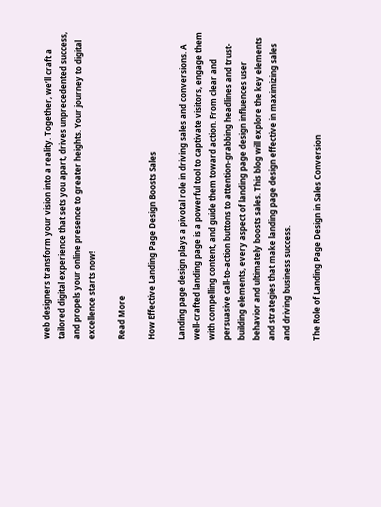web designers transform your vision into a reality. Together, we’ll craft a tailored digital experience that sets you apart, drives unprecedented success, and propels your online presence to greater heights. Your journey to digital excellence starts now!

Read More

How Effective Landing Page Design Boosts Sales

Landing page design plays a pivotal role in driving sales and conversions. A well-crafted landing page is a powerful tool to captivate visitors, engage them with compelling content, and guide them toward action. From clear and persuasive call-to-action buttons to attention-grabbing headlines and trust-building elements, every aspect of landing page design influences user behavior and ultimately boosts sales. This blog will explore the key elements and strategies that make landing page design effective in maximizing sales and driving business success.

The Role of Landing Page Design in Sales Conversion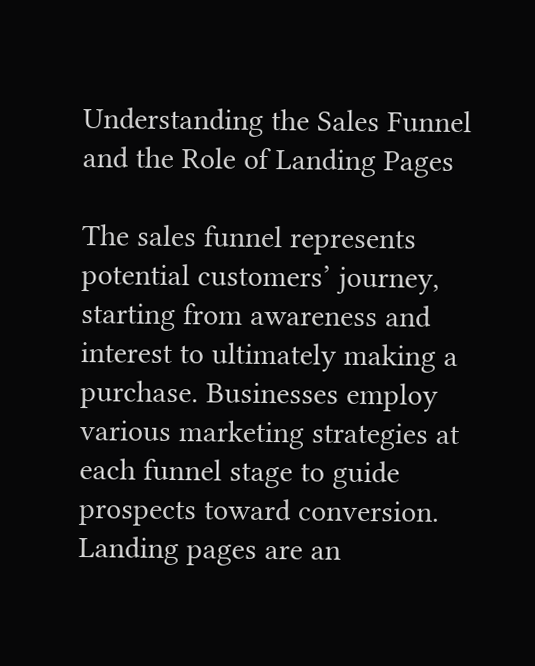Understanding the Sales Funnel and the Role of Landing Pages

The sales funnel represents potential customers’ journey, starting from awareness and interest to ultimately making a purchase. Businesses employ various marketing strategies at each funnel stage to guide prospects toward conversion. Landing pages are an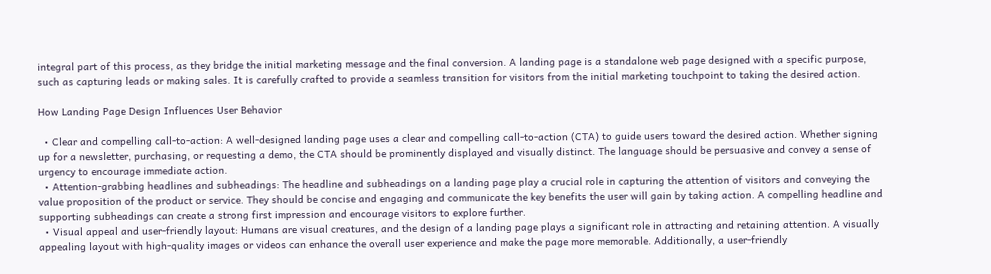integral part of this process, as they bridge the initial marketing message and the final conversion. A landing page is a standalone web page designed with a specific purpose, such as capturing leads or making sales. It is carefully crafted to provide a seamless transition for visitors from the initial marketing touchpoint to taking the desired action.

How Landing Page Design Influences User Behavior

  • Clear and compelling call-to-action: A well-designed landing page uses a clear and compelling call-to-action (CTA) to guide users toward the desired action. Whether signing up for a newsletter, purchasing, or requesting a demo, the CTA should be prominently displayed and visually distinct. The language should be persuasive and convey a sense of urgency to encourage immediate action.
  • Attention-grabbing headlines and subheadings: The headline and subheadings on a landing page play a crucial role in capturing the attention of visitors and conveying the value proposition of the product or service. They should be concise and engaging and communicate the key benefits the user will gain by taking action. A compelling headline and supporting subheadings can create a strong first impression and encourage visitors to explore further.
  • Visual appeal and user-friendly layout: Humans are visual creatures, and the design of a landing page plays a significant role in attracting and retaining attention. A visually appealing layout with high-quality images or videos can enhance the overall user experience and make the page more memorable. Additionally, a user-friendly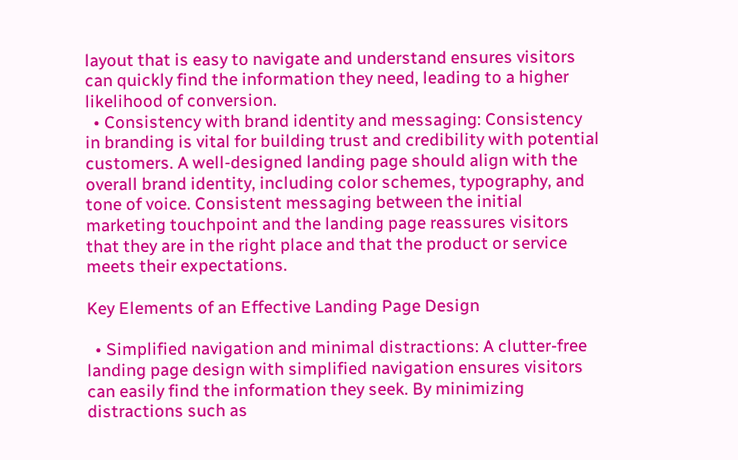layout that is easy to navigate and understand ensures visitors can quickly find the information they need, leading to a higher likelihood of conversion.
  • Consistency with brand identity and messaging: Consistency in branding is vital for building trust and credibility with potential customers. A well-designed landing page should align with the overall brand identity, including color schemes, typography, and tone of voice. Consistent messaging between the initial marketing touchpoint and the landing page reassures visitors that they are in the right place and that the product or service meets their expectations.

Key Elements of an Effective Landing Page Design

  • Simplified navigation and minimal distractions: A clutter-free landing page design with simplified navigation ensures visitors can easily find the information they seek. By minimizing distractions such as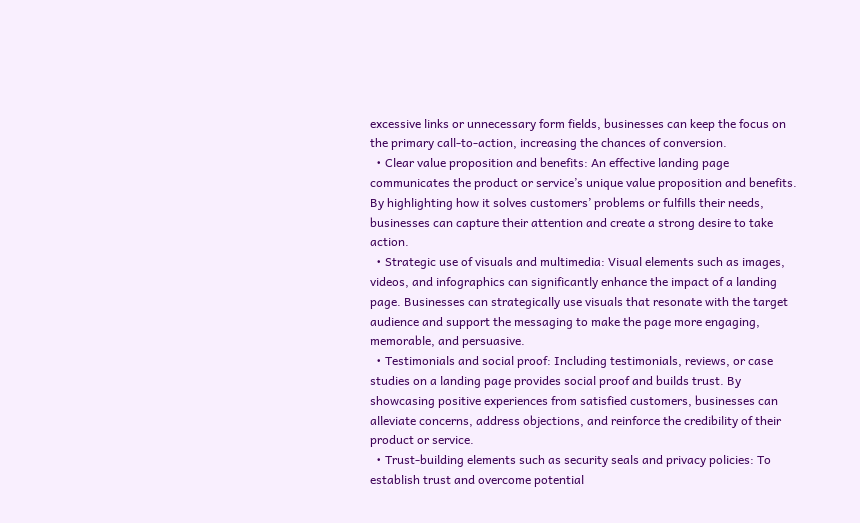excessive links or unnecessary form fields, businesses can keep the focus on the primary call-to-action, increasing the chances of conversion.
  • Clear value proposition and benefits: An effective landing page communicates the product or service’s unique value proposition and benefits. By highlighting how it solves customers’ problems or fulfills their needs, businesses can capture their attention and create a strong desire to take action.
  • Strategic use of visuals and multimedia: Visual elements such as images, videos, and infographics can significantly enhance the impact of a landing page. Businesses can strategically use visuals that resonate with the target audience and support the messaging to make the page more engaging, memorable, and persuasive.
  • Testimonials and social proof: Including testimonials, reviews, or case studies on a landing page provides social proof and builds trust. By showcasing positive experiences from satisfied customers, businesses can alleviate concerns, address objections, and reinforce the credibility of their product or service.
  • Trust-building elements such as security seals and privacy policies: To establish trust and overcome potential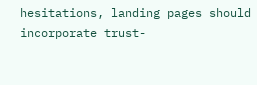hesitations, landing pages should incorporate trust-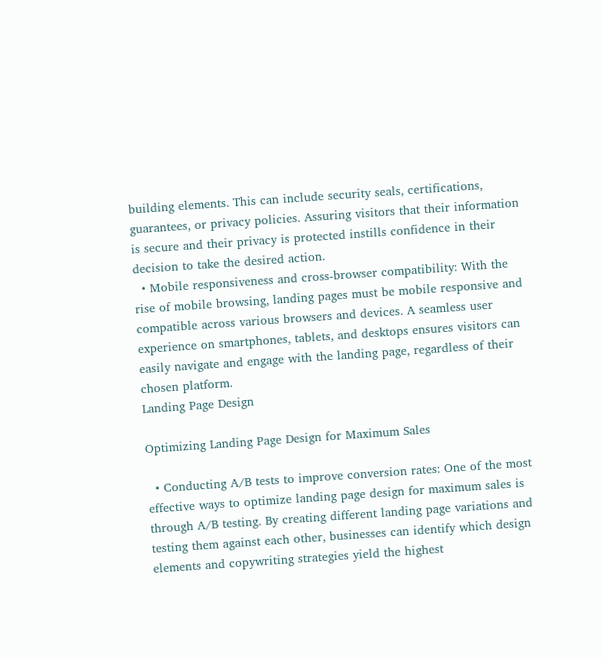building elements. This can include security seals, certifications, guarantees, or privacy policies. Assuring visitors that their information is secure and their privacy is protected instills confidence in their decision to take the desired action.
  • Mobile responsiveness and cross-browser compatibility: With the rise of mobile browsing, landing pages must be mobile responsive and compatible across various browsers and devices. A seamless user experience on smartphones, tablets, and desktops ensures visitors can easily navigate and engage with the landing page, regardless of their chosen platform.
Landing Page Design

Optimizing Landing Page Design for Maximum Sales

  • Conducting A/B tests to improve conversion rates: One of the most effective ways to optimize landing page design for maximum sales is through A/B testing. By creating different landing page variations and testing them against each other, businesses can identify which design elements and copywriting strategies yield the highest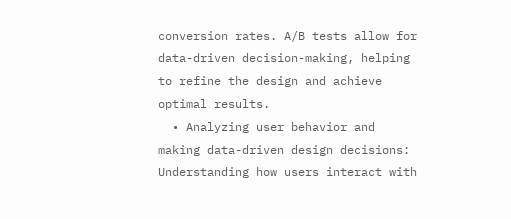conversion rates. A/B tests allow for data-driven decision-making, helping to refine the design and achieve optimal results.
  • Analyzing user behavior and making data-driven design decisions: Understanding how users interact with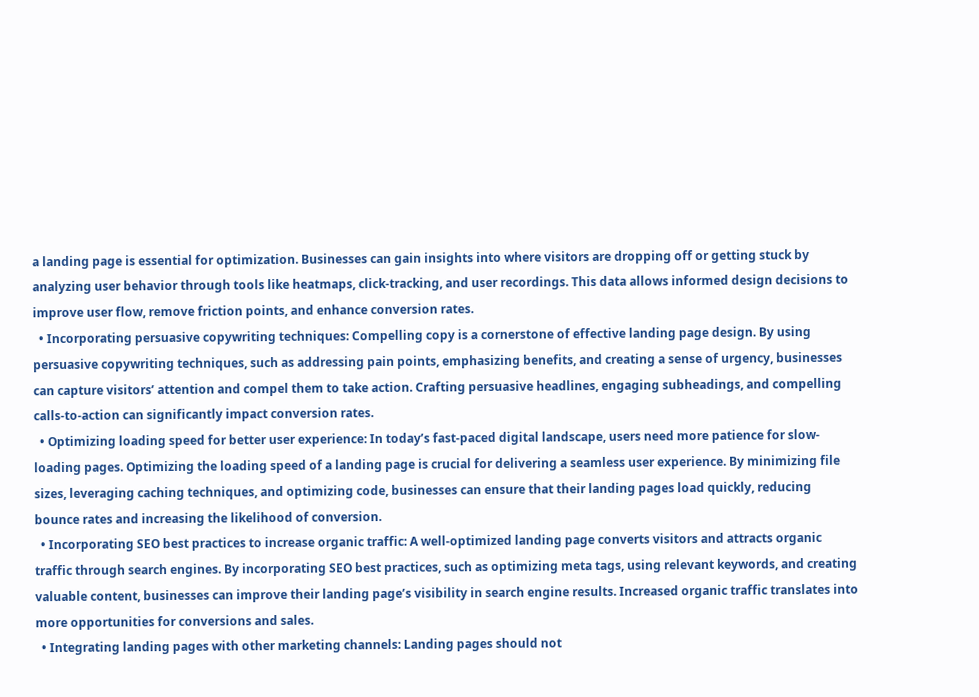a landing page is essential for optimization. Businesses can gain insights into where visitors are dropping off or getting stuck by analyzing user behavior through tools like heatmaps, click-tracking, and user recordings. This data allows informed design decisions to improve user flow, remove friction points, and enhance conversion rates.
  • Incorporating persuasive copywriting techniques: Compelling copy is a cornerstone of effective landing page design. By using persuasive copywriting techniques, such as addressing pain points, emphasizing benefits, and creating a sense of urgency, businesses can capture visitors’ attention and compel them to take action. Crafting persuasive headlines, engaging subheadings, and compelling calls-to-action can significantly impact conversion rates.
  • Optimizing loading speed for better user experience: In today’s fast-paced digital landscape, users need more patience for slow-loading pages. Optimizing the loading speed of a landing page is crucial for delivering a seamless user experience. By minimizing file sizes, leveraging caching techniques, and optimizing code, businesses can ensure that their landing pages load quickly, reducing bounce rates and increasing the likelihood of conversion.
  • Incorporating SEO best practices to increase organic traffic: A well-optimized landing page converts visitors and attracts organic traffic through search engines. By incorporating SEO best practices, such as optimizing meta tags, using relevant keywords, and creating valuable content, businesses can improve their landing page’s visibility in search engine results. Increased organic traffic translates into more opportunities for conversions and sales.
  • Integrating landing pages with other marketing channels: Landing pages should not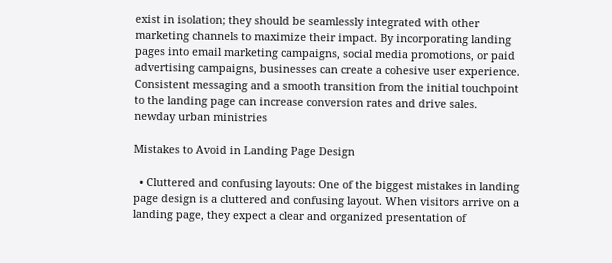exist in isolation; they should be seamlessly integrated with other marketing channels to maximize their impact. By incorporating landing pages into email marketing campaigns, social media promotions, or paid advertising campaigns, businesses can create a cohesive user experience. Consistent messaging and a smooth transition from the initial touchpoint to the landing page can increase conversion rates and drive sales.
newday urban ministries

Mistakes to Avoid in Landing Page Design

  • Cluttered and confusing layouts: One of the biggest mistakes in landing page design is a cluttered and confusing layout. When visitors arrive on a landing page, they expect a clear and organized presentation of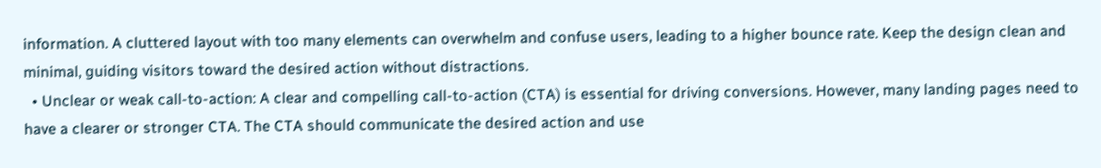information. A cluttered layout with too many elements can overwhelm and confuse users, leading to a higher bounce rate. Keep the design clean and minimal, guiding visitors toward the desired action without distractions.
  • Unclear or weak call-to-action: A clear and compelling call-to-action (CTA) is essential for driving conversions. However, many landing pages need to have a clearer or stronger CTA. The CTA should communicate the desired action and use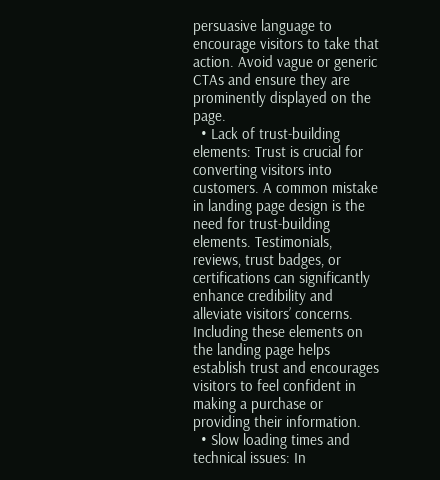persuasive language to encourage visitors to take that action. Avoid vague or generic CTAs and ensure they are prominently displayed on the page.
  • Lack of trust-building elements: Trust is crucial for converting visitors into customers. A common mistake in landing page design is the need for trust-building elements. Testimonials, reviews, trust badges, or certifications can significantly enhance credibility and alleviate visitors’ concerns. Including these elements on the landing page helps establish trust and encourages visitors to feel confident in making a purchase or providing their information.
  • Slow loading times and technical issues: In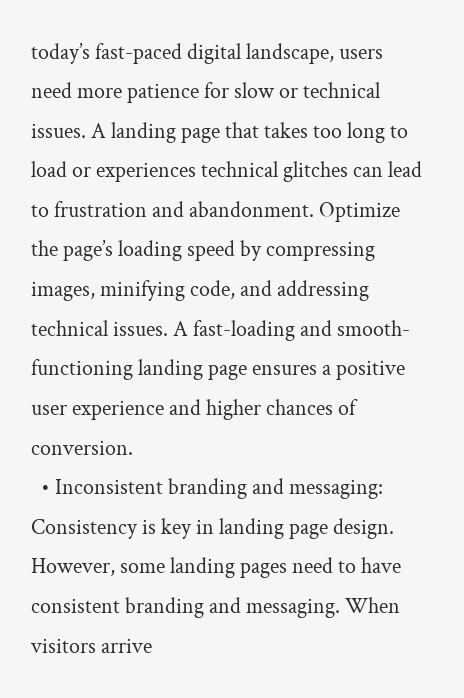today’s fast-paced digital landscape, users need more patience for slow or technical issues. A landing page that takes too long to load or experiences technical glitches can lead to frustration and abandonment. Optimize the page’s loading speed by compressing images, minifying code, and addressing technical issues. A fast-loading and smooth-functioning landing page ensures a positive user experience and higher chances of conversion.
  • Inconsistent branding and messaging: Consistency is key in landing page design. However, some landing pages need to have consistent branding and messaging. When visitors arrive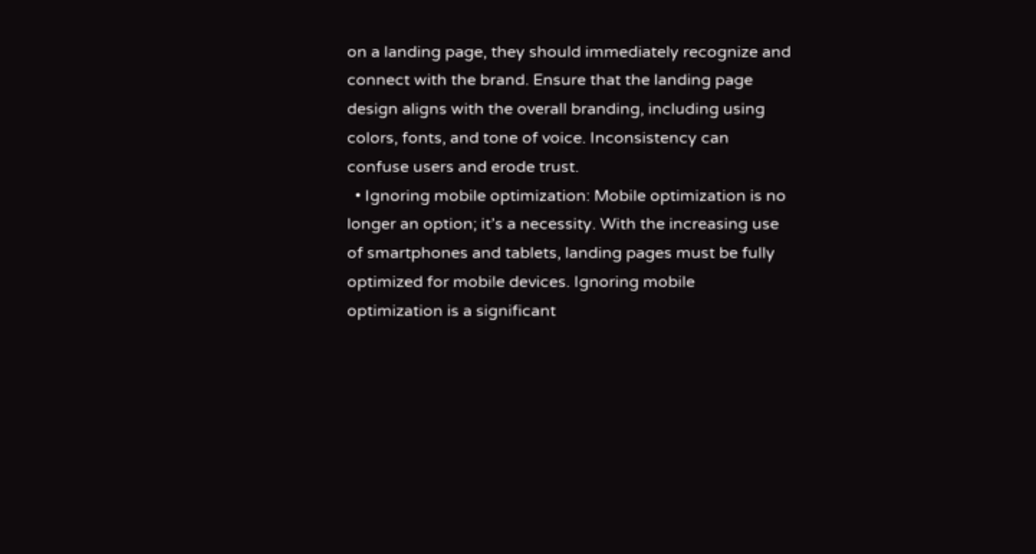on a landing page, they should immediately recognize and connect with the brand. Ensure that the landing page design aligns with the overall branding, including using colors, fonts, and tone of voice. Inconsistency can confuse users and erode trust.
  • Ignoring mobile optimization: Mobile optimization is no longer an option; it’s a necessity. With the increasing use of smartphones and tablets, landing pages must be fully optimized for mobile devices. Ignoring mobile optimization is a significant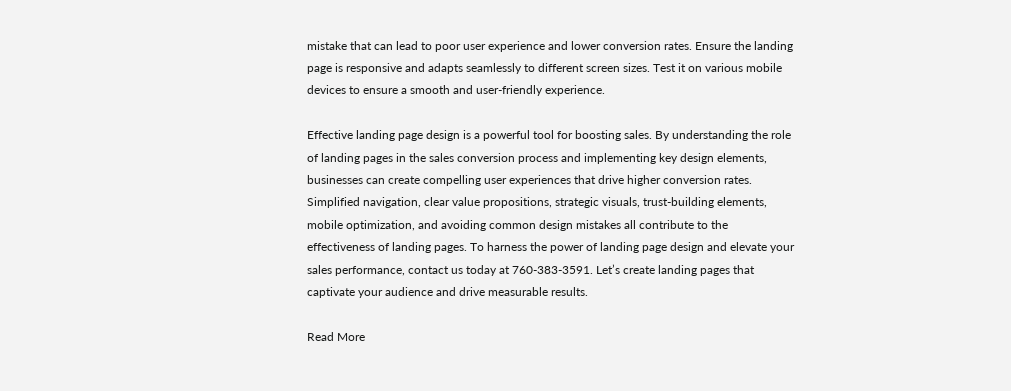mistake that can lead to poor user experience and lower conversion rates. Ensure the landing page is responsive and adapts seamlessly to different screen sizes. Test it on various mobile devices to ensure a smooth and user-friendly experience.

Effective landing page design is a powerful tool for boosting sales. By understanding the role of landing pages in the sales conversion process and implementing key design elements, businesses can create compelling user experiences that drive higher conversion rates. Simplified navigation, clear value propositions, strategic visuals, trust-building elements, mobile optimization, and avoiding common design mistakes all contribute to the effectiveness of landing pages. To harness the power of landing page design and elevate your sales performance, contact us today at 760-383-3591. Let’s create landing pages that captivate your audience and drive measurable results.

Read More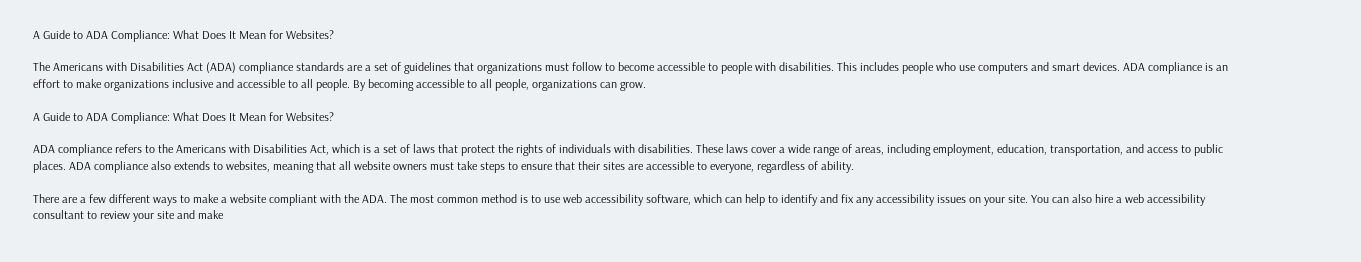A Guide to ADA Compliance: What Does It Mean for Websites?

The Americans with Disabilities Act (ADA) compliance standards are a set of guidelines that organizations must follow to become accessible to people with disabilities. This includes people who use computers and smart devices. ADA compliance is an effort to make organizations inclusive and accessible to all people. By becoming accessible to all people, organizations can grow.

A Guide to ADA Compliance: What Does It Mean for Websites?

ADA compliance refers to the Americans with Disabilities Act, which is a set of laws that protect the rights of individuals with disabilities. These laws cover a wide range of areas, including employment, education, transportation, and access to public places. ADA compliance also extends to websites, meaning that all website owners must take steps to ensure that their sites are accessible to everyone, regardless of ability.

There are a few different ways to make a website compliant with the ADA. The most common method is to use web accessibility software, which can help to identify and fix any accessibility issues on your site. You can also hire a web accessibility consultant to review your site and make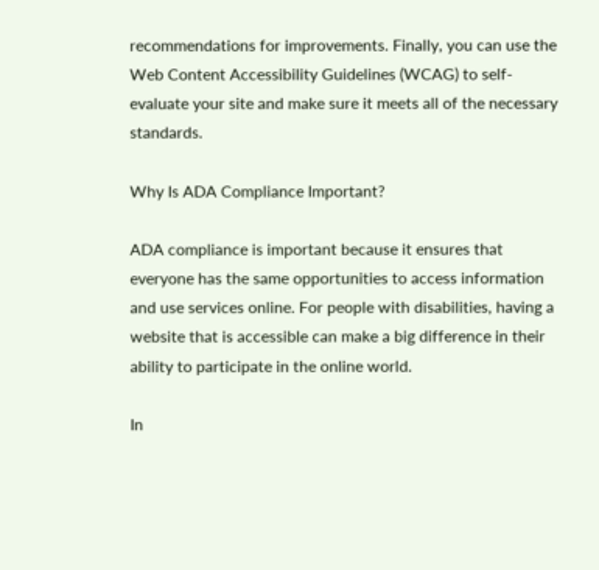recommendations for improvements. Finally, you can use the Web Content Accessibility Guidelines (WCAG) to self-evaluate your site and make sure it meets all of the necessary standards.

Why Is ADA Compliance Important?

ADA compliance is important because it ensures that everyone has the same opportunities to access information and use services online. For people with disabilities, having a website that is accessible can make a big difference in their ability to participate in the online world.

In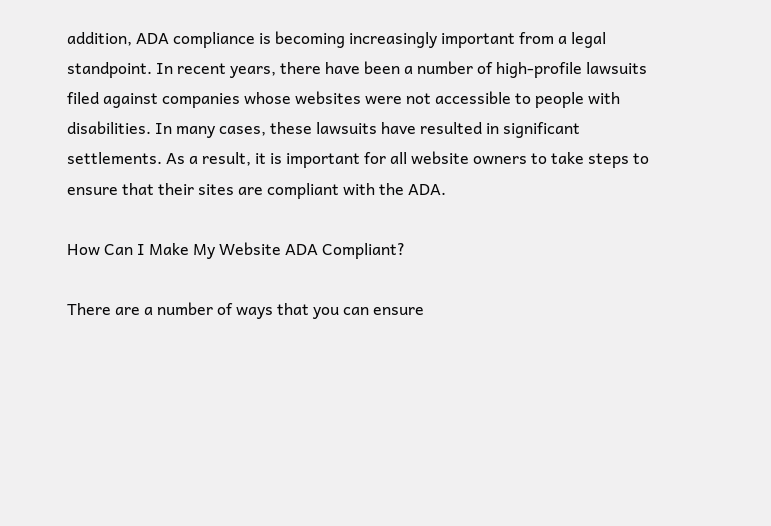addition, ADA compliance is becoming increasingly important from a legal standpoint. In recent years, there have been a number of high-profile lawsuits filed against companies whose websites were not accessible to people with disabilities. In many cases, these lawsuits have resulted in significant settlements. As a result, it is important for all website owners to take steps to ensure that their sites are compliant with the ADA.

How Can I Make My Website ADA Compliant?

There are a number of ways that you can ensure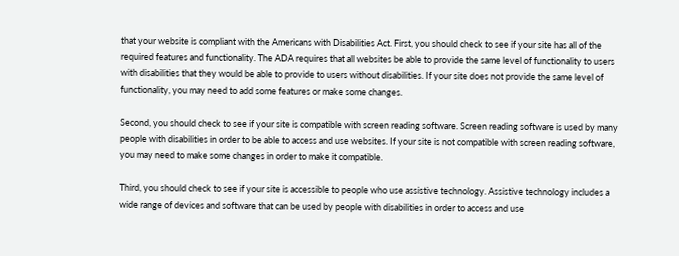that your website is compliant with the Americans with Disabilities Act. First, you should check to see if your site has all of the required features and functionality. The ADA requires that all websites be able to provide the same level of functionality to users with disabilities that they would be able to provide to users without disabilities. If your site does not provide the same level of functionality, you may need to add some features or make some changes.

Second, you should check to see if your site is compatible with screen reading software. Screen reading software is used by many people with disabilities in order to be able to access and use websites. If your site is not compatible with screen reading software, you may need to make some changes in order to make it compatible.

Third, you should check to see if your site is accessible to people who use assistive technology. Assistive technology includes a wide range of devices and software that can be used by people with disabilities in order to access and use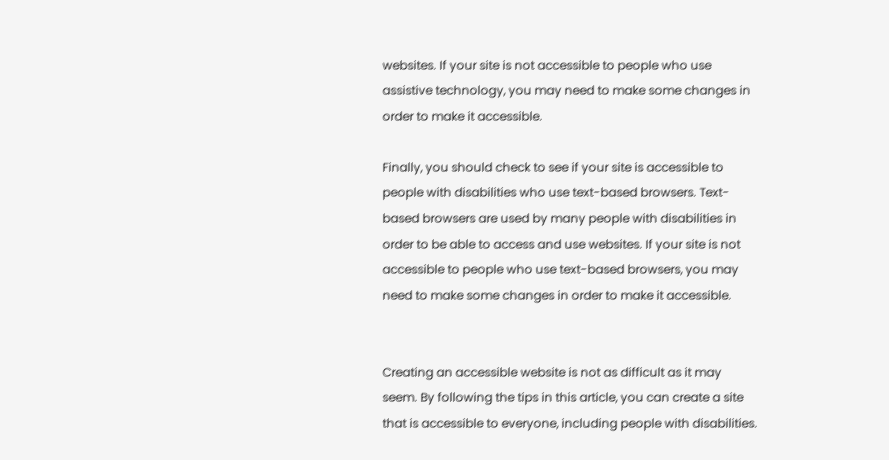websites. If your site is not accessible to people who use assistive technology, you may need to make some changes in order to make it accessible.

Finally, you should check to see if your site is accessible to people with disabilities who use text-based browsers. Text-based browsers are used by many people with disabilities in order to be able to access and use websites. If your site is not accessible to people who use text-based browsers, you may need to make some changes in order to make it accessible.


Creating an accessible website is not as difficult as it may seem. By following the tips in this article, you can create a site that is accessible to everyone, including people with disabilities.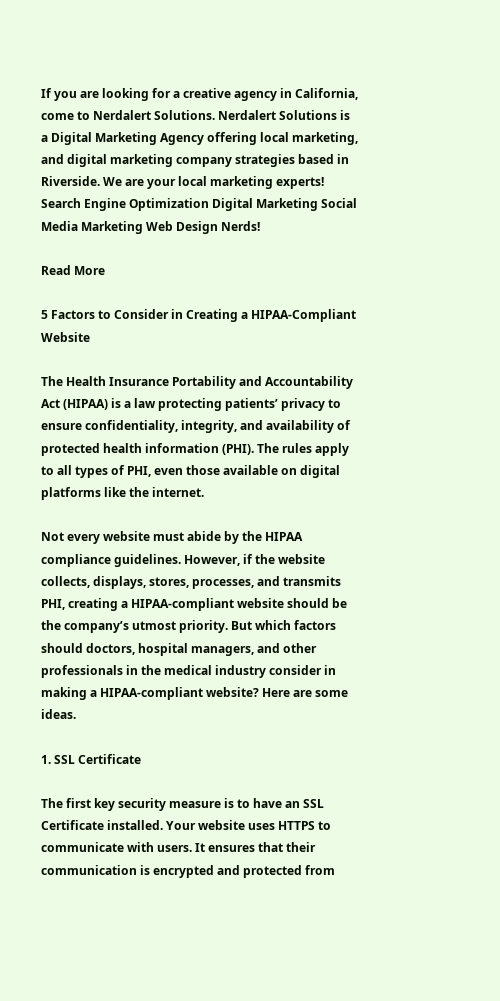If you are looking for a creative agency in California, come to Nerdalert Solutions. Nerdalert Solutions is a Digital Marketing Agency offering local marketing, and digital marketing company strategies based in Riverside. We are your local marketing experts! Search Engine Optimization Digital Marketing Social Media Marketing Web Design Nerds!

Read More

5 Factors to Consider in Creating a HIPAA-Compliant Website

The Health Insurance Portability and Accountability Act (HIPAA) is a law protecting patients’ privacy to ensure confidentiality, integrity, and availability of protected health information (PHI). The rules apply to all types of PHI, even those available on digital platforms like the internet.

Not every website must abide by the HIPAA compliance guidelines. However, if the website collects, displays, stores, processes, and transmits PHI, creating a HIPAA-compliant website should be the company’s utmost priority. But which factors should doctors, hospital managers, and other professionals in the medical industry consider in making a HIPAA-compliant website? Here are some ideas.

1. SSL Certificate

The first key security measure is to have an SSL Certificate installed. Your website uses HTTPS to communicate with users. It ensures that their communication is encrypted and protected from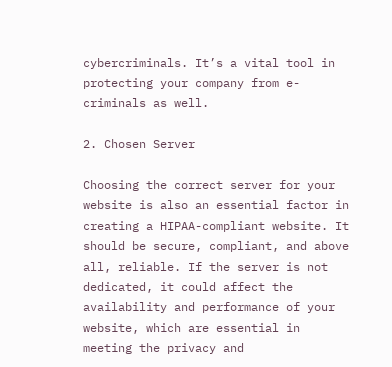cybercriminals. It’s a vital tool in protecting your company from e-criminals as well.

2. Chosen Server

Choosing the correct server for your website is also an essential factor in creating a HIPAA-compliant website. It should be secure, compliant, and above all, reliable. If the server is not dedicated, it could affect the availability and performance of your website, which are essential in meeting the privacy and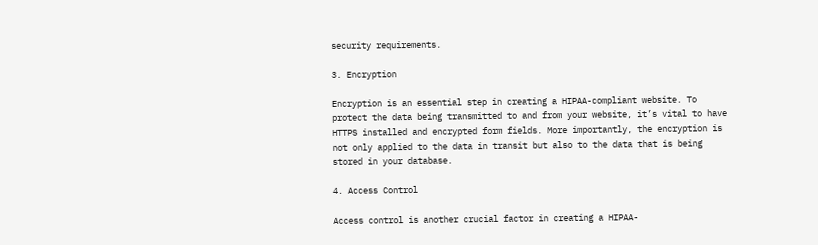security requirements.

3. Encryption

Encryption is an essential step in creating a HIPAA-compliant website. To protect the data being transmitted to and from your website, it’s vital to have HTTPS installed and encrypted form fields. More importantly, the encryption is not only applied to the data in transit but also to the data that is being stored in your database.

4. Access Control

Access control is another crucial factor in creating a HIPAA-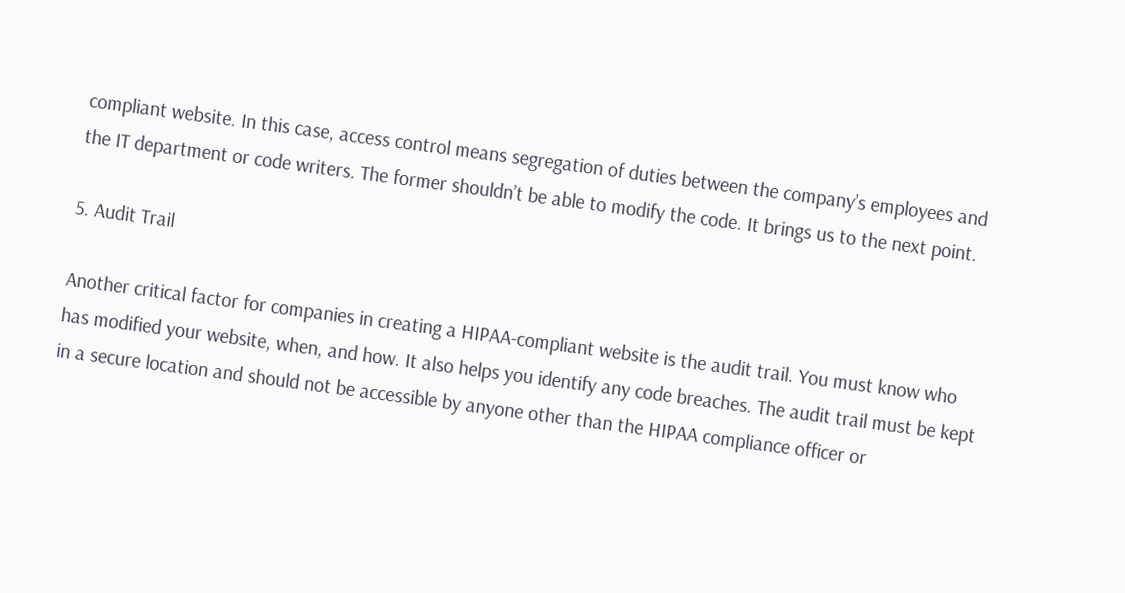compliant website. In this case, access control means segregation of duties between the company’s employees and the IT department or code writers. The former shouldn’t be able to modify the code. It brings us to the next point.

5. Audit Trail

Another critical factor for companies in creating a HIPAA-compliant website is the audit trail. You must know who has modified your website, when, and how. It also helps you identify any code breaches. The audit trail must be kept in a secure location and should not be accessible by anyone other than the HIPAA compliance officer or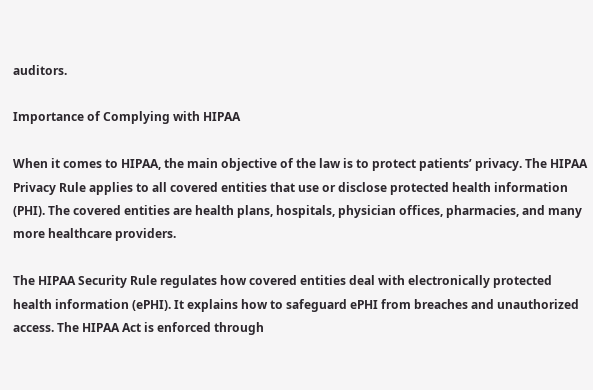auditors.

Importance of Complying with HIPAA

When it comes to HIPAA, the main objective of the law is to protect patients’ privacy. The HIPAA Privacy Rule applies to all covered entities that use or disclose protected health information (PHI). The covered entities are health plans, hospitals, physician offices, pharmacies, and many more healthcare providers.

The HIPAA Security Rule regulates how covered entities deal with electronically protected health information (ePHI). It explains how to safeguard ePHI from breaches and unauthorized access. The HIPAA Act is enforced through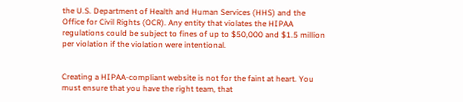the U.S. Department of Health and Human Services (HHS) and the Office for Civil Rights (OCR). Any entity that violates the HIPAA regulations could be subject to fines of up to $50,000 and $1.5 million per violation if the violation were intentional.


Creating a HIPAA-compliant website is not for the faint at heart. You must ensure that you have the right team, that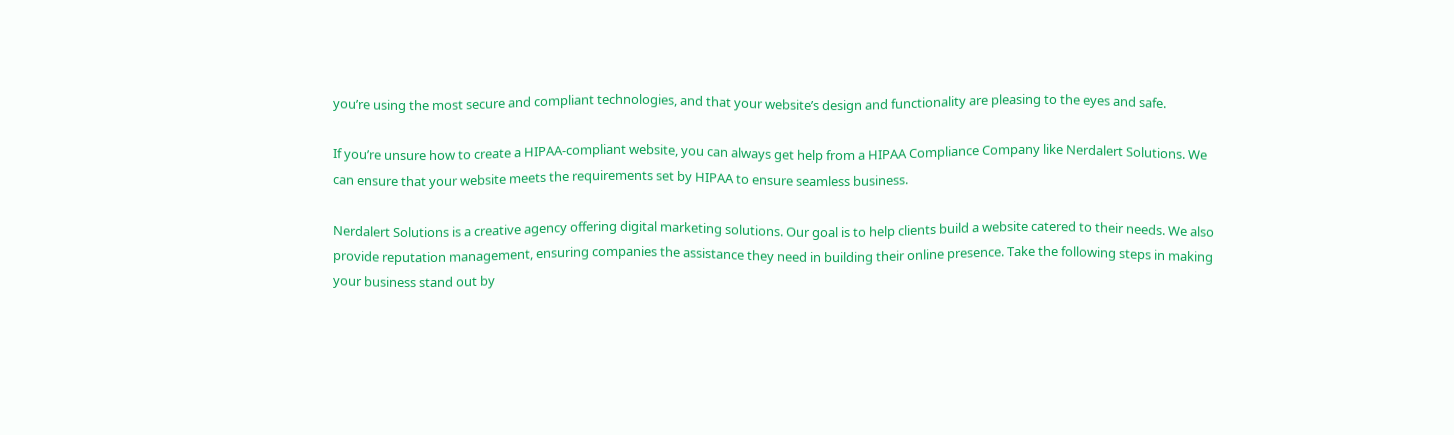you’re using the most secure and compliant technologies, and that your website’s design and functionality are pleasing to the eyes and safe.

If you’re unsure how to create a HIPAA-compliant website, you can always get help from a HIPAA Compliance Company like Nerdalert Solutions. We can ensure that your website meets the requirements set by HIPAA to ensure seamless business.

Nerdalert Solutions is a creative agency offering digital marketing solutions. Our goal is to help clients build a website catered to their needs. We also provide reputation management, ensuring companies the assistance they need in building their online presence. Take the following steps in making your business stand out by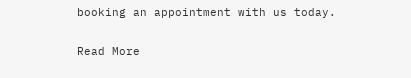booking an appointment with us today.

Read More